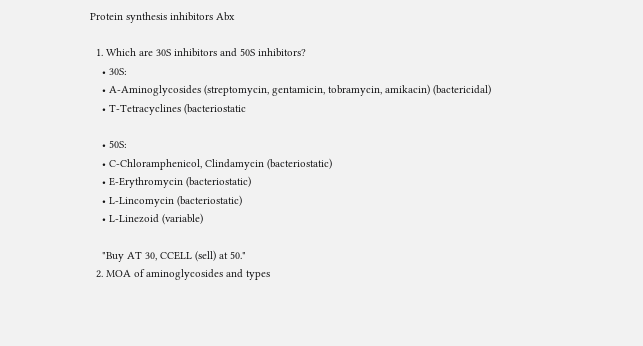Protein synthesis inhibitors Abx

  1. Which are 30S inhibitors and 50S inhibitors?
    • 30S:
    • A-Aminoglycosides (streptomycin, gentamicin, tobramycin, amikacin) (bactericidal)
    • T-Tetracyclines (bacteriostatic

    • 50S:
    • C-Chloramphenicol, Clindamycin (bacteriostatic)
    • E-Erythromycin (bacteriostatic)
    • L-Lincomycin (bacteriostatic)
    • L-Linezoid (variable)

    "Buy AT 30, CCELL (sell) at 50."
  2. MOA of aminoglycosides and types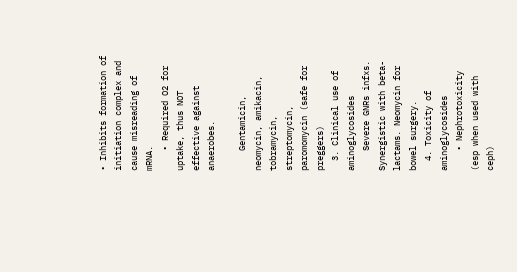• Inhibits formation of initiation complex and cause misreading of mRNA.
    • Required O2 for uptake, thus NOT effective against anaerobes.

    Gentamicin, neomycin, amikacin, tobramycin, streptomycin, paromomycin (safe for preggers)
  3. Clinical use of aminoglycosides
    Severe GNRs infxs. Synergistic with beta-lactams. Neomycin for bowel surgery.
  4. Toxicity of aminoglycosides
    • Nephrotoxicity (esp when used with ceph)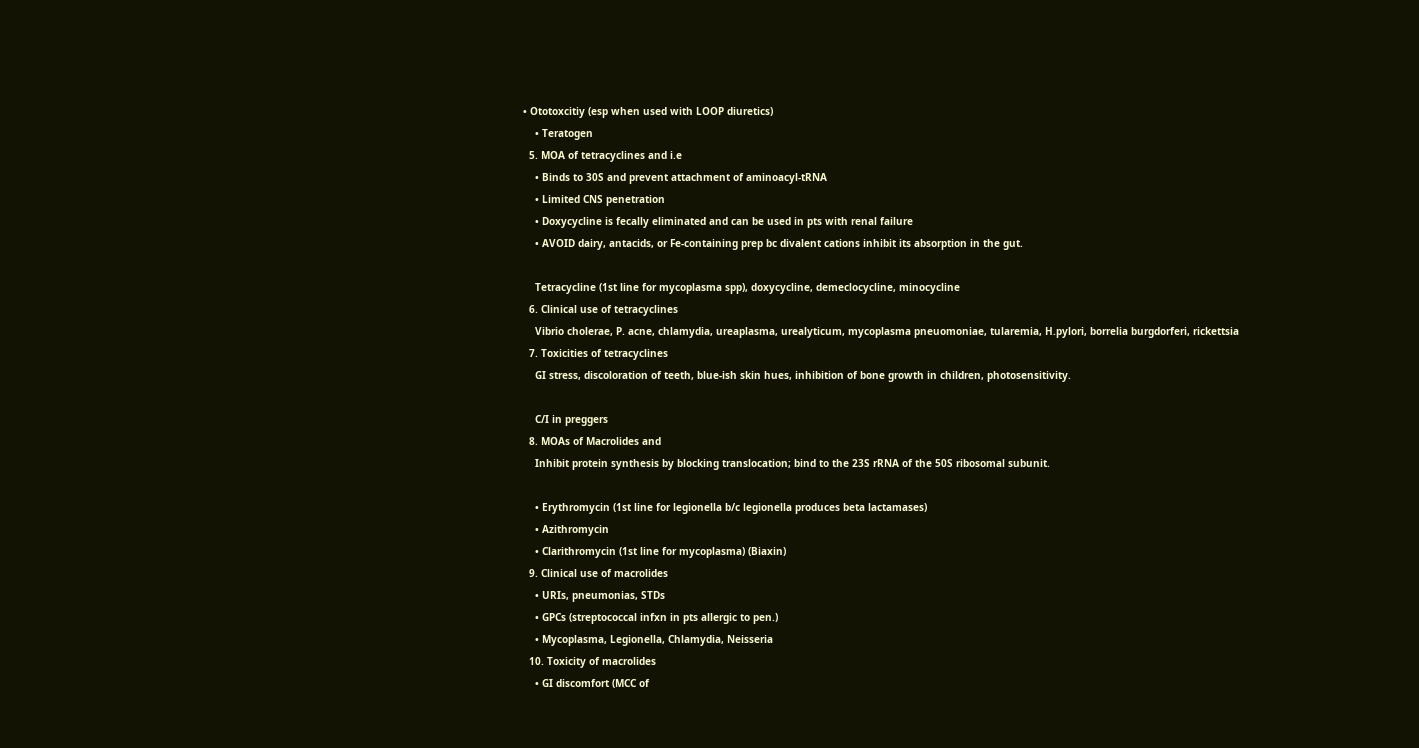• Ototoxcitiy (esp when used with LOOP diuretics)
    • Teratogen
  5. MOA of tetracyclines and i.e
    • Binds to 30S and prevent attachment of aminoacyl-tRNA
    • Limited CNS penetration
    • Doxycycline is fecally eliminated and can be used in pts with renal failure
    • AVOID dairy, antacids, or Fe-containing prep bc divalent cations inhibit its absorption in the gut.

    Tetracycline (1st line for mycoplasma spp), doxycycline, demeclocycline, minocycline
  6. Clinical use of tetracyclines
    Vibrio cholerae, P. acne, chlamydia, ureaplasma, urealyticum, mycoplasma pneuomoniae, tularemia, H.pylori, borrelia burgdorferi, rickettsia
  7. Toxicities of tetracyclines
    GI stress, discoloration of teeth, blue-ish skin hues, inhibition of bone growth in children, photosensitivity.

    C/I in preggers
  8. MOAs of Macrolides and
    Inhibit protein synthesis by blocking translocation; bind to the 23S rRNA of the 50S ribosomal subunit.

    • Erythromycin (1st line for legionella b/c legionella produces beta lactamases)
    • Azithromycin
    • Clarithromycin (1st line for mycoplasma) (Biaxin)
  9. Clinical use of macrolides
    • URIs, pneumonias, STDs
    • GPCs (streptococcal infxn in pts allergic to pen.)
    • Mycoplasma, Legionella, Chlamydia, Neisseria
  10. Toxicity of macrolides
    • GI discomfort (MCC of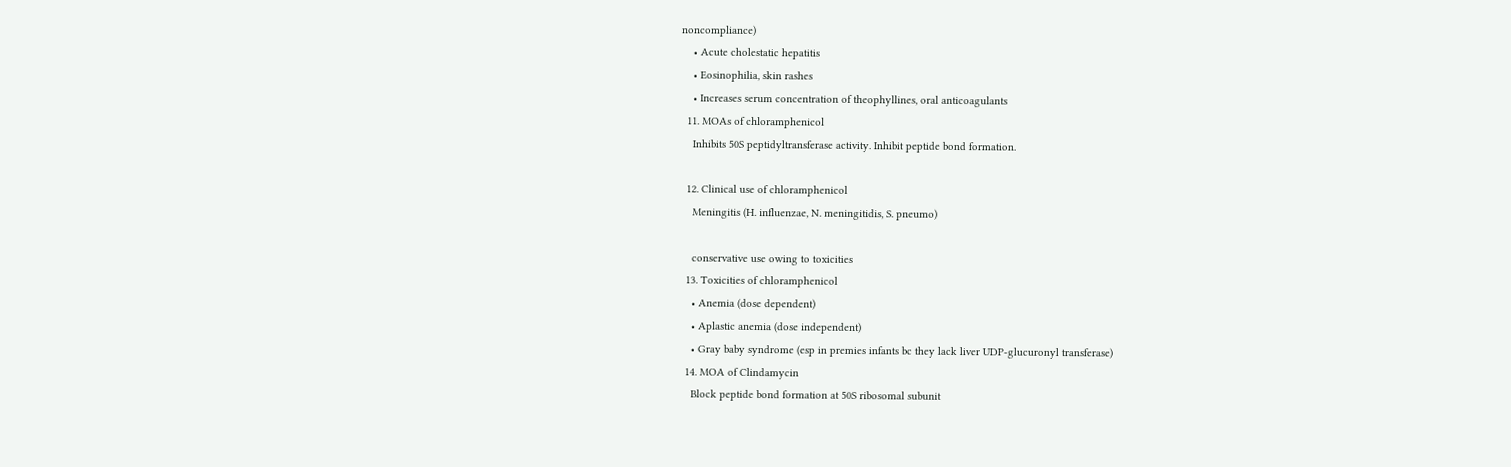noncompliance)
    • Acute cholestatic hepatitis
    • Eosinophilia, skin rashes
    • Increases serum concentration of theophyllines, oral anticoagulants
  11. MOAs of chloramphenicol
    Inhibits 50S peptidyltransferase activity. Inhibit peptide bond formation.

  12. Clinical use of chloramphenicol
    Meningitis (H. influenzae, N. meningitidis, S. pneumo)

    conservative use owing to toxicities
  13. Toxicities of chloramphenicol
    • Anemia (dose dependent)
    • Aplastic anemia (dose independent)
    • Gray baby syndrome (esp in premies infants bc they lack liver UDP-glucuronyl transferase)
  14. MOA of Clindamycin
    Block peptide bond formation at 50S ribosomal subunit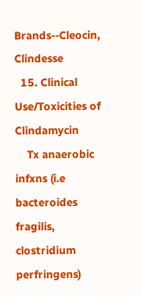Brands--Cleocin, Clindesse
  15. Clinical Use/Toxicities of Clindamycin
    Tx anaerobic infxns (i.e bacteroides fragilis, clostridium perfringens)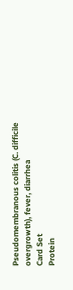Pseudomembranous colitis (C. difficile overgrowth), fever, diarrhea
Card Set
Protein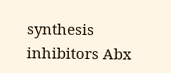synthesis inhibitors Abx